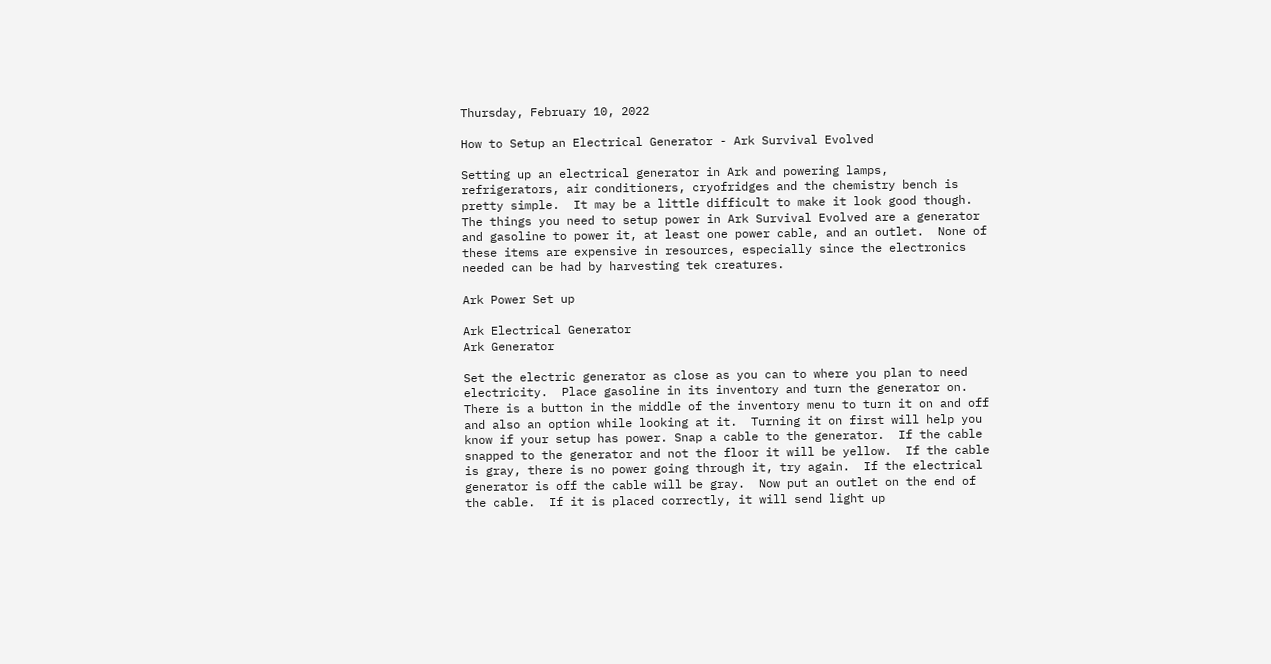Thursday, February 10, 2022

How to Setup an Electrical Generator - Ark Survival Evolved

Setting up an electrical generator in Ark and powering lamps, refrigerators, air conditioners, cryofridges and the chemistry bench is pretty simple.  It may be a little difficult to make it look good though.  The things you need to setup power in Ark Survival Evolved are a generator and gasoline to power it, at least one power cable, and an outlet.  None of these items are expensive in resources, especially since the electronics needed can be had by harvesting tek creatures.

Ark Power Set up

Ark Electrical Generator
Ark Generator

Set the electric generator as close as you can to where you plan to need electricity.  Place gasoline in its inventory and turn the generator on.  There is a button in the middle of the inventory menu to turn it on and off and also an option while looking at it.  Turning it on first will help you know if your setup has power. Snap a cable to the generator.  If the cable snapped to the generator and not the floor it will be yellow.  If the cable is gray, there is no power going through it, try again.  If the electrical generator is off the cable will be gray.  Now put an outlet on the end of the cable.  If it is placed correctly, it will send light up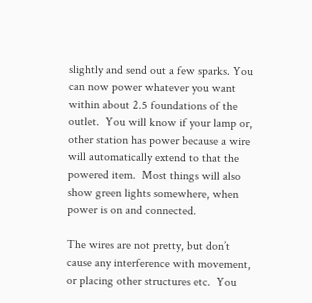slightly and send out a few sparks. You can now power whatever you want within about 2.5 foundations of the outlet.  You will know if your lamp or, other station has power because a wire will automatically extend to that the powered item.  Most things will also show green lights somewhere, when power is on and connected.

The wires are not pretty, but don’t cause any interference with movement, or placing other structures etc.  You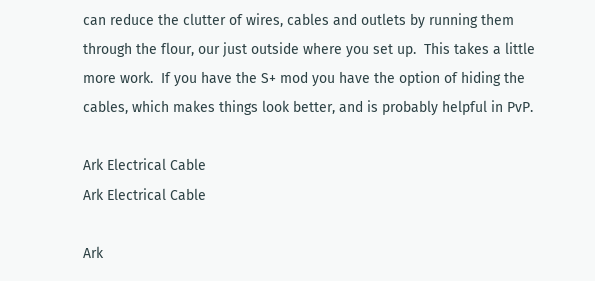can reduce the clutter of wires, cables and outlets by running them through the flour, our just outside where you set up.  This takes a little more work.  If you have the S+ mod you have the option of hiding the cables, which makes things look better, and is probably helpful in PvP.

Ark Electrical Cable
Ark Electrical Cable

Ark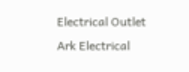Electrical Outlet
Ark Electrical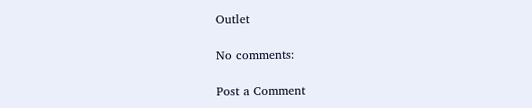Outlet

No comments:

Post a Comment